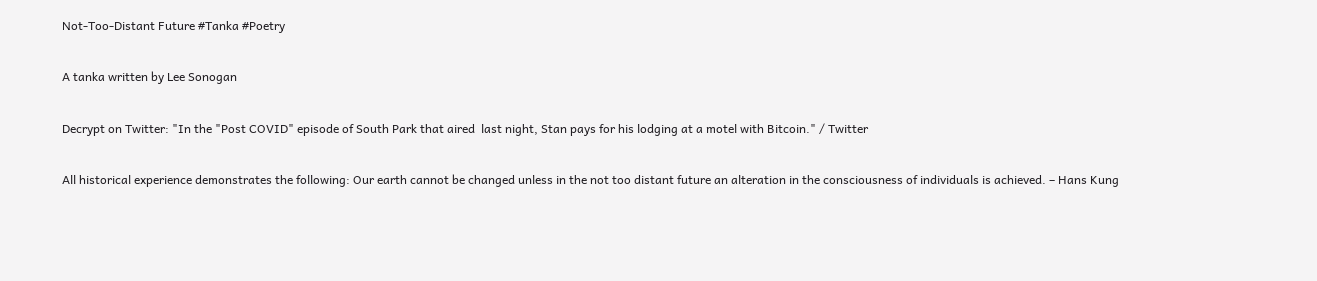Not-Too-Distant Future #Tanka #Poetry

A tanka written by Lee Sonogan

Decrypt on Twitter: "In the "Post COVID" episode of South Park that aired  last night, Stan pays for his lodging at a motel with Bitcoin." / Twitter

All historical experience demonstrates the following: Our earth cannot be changed unless in the not too distant future an alteration in the consciousness of individuals is achieved. – Hans Kung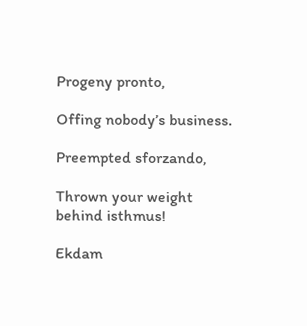Progeny pronto,

Offing nobody’s business.

Preempted sforzando,

Thrown your weight behind isthmus!

Ekdam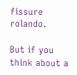fissure rolando.

But if you think about a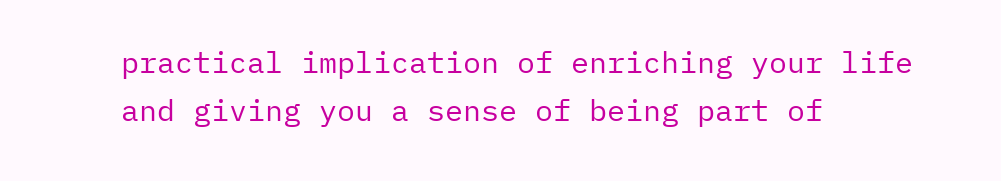practical implication of enriching your life and giving you a sense of being part of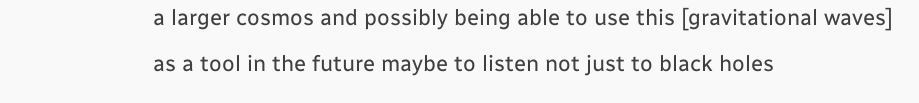a larger cosmos and possibly being able to use this [gravitational waves] as a tool in the future maybe to listen not just to black holes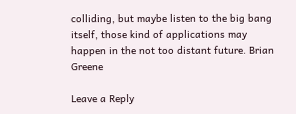colliding, but maybe listen to the big bang itself, those kind of applications may happen in the not too distant future. Brian Greene

Leave a Reply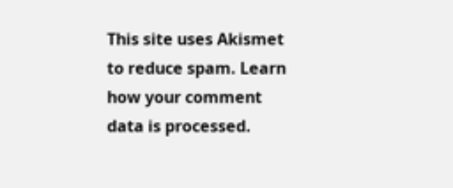This site uses Akismet to reduce spam. Learn how your comment data is processed.